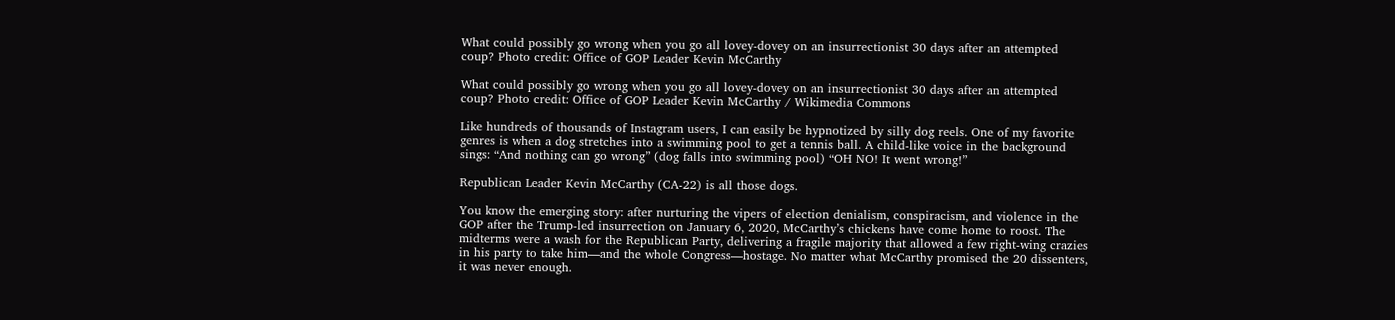What could possibly go wrong when you go all lovey-dovey on an insurrectionist 30 days after an attempted coup? Photo credit: Office of GOP Leader Kevin McCarthy

What could possibly go wrong when you go all lovey-dovey on an insurrectionist 30 days after an attempted coup? Photo credit: Office of GOP Leader Kevin McCarthy / Wikimedia Commons

Like hundreds of thousands of Instagram users, I can easily be hypnotized by silly dog reels. One of my favorite genres is when a dog stretches into a swimming pool to get a tennis ball. A child-like voice in the background sings: “And nothing can go wrong” (dog falls into swimming pool) “OH NO! It went wrong!”

Republican Leader Kevin McCarthy (CA-22) is all those dogs.

You know the emerging story: after nurturing the vipers of election denialism, conspiracism, and violence in the GOP after the Trump-led insurrection on January 6, 2020, McCarthy’s chickens have come home to roost. The midterms were a wash for the Republican Party, delivering a fragile majority that allowed a few right-wing crazies in his party to take him—and the whole Congress—hostage. No matter what McCarthy promised the 20 dissenters, it was never enough.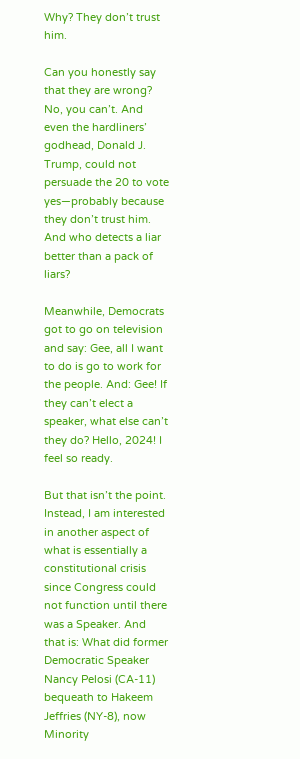Why? They don’t trust him.

Can you honestly say that they are wrong? No, you can’t. And even the hardliners’ godhead, Donald J. Trump, could not persuade the 20 to vote yes—probably because they don’t trust him. And who detects a liar better than a pack of liars?

Meanwhile, Democrats got to go on television and say: Gee, all I want to do is go to work for the people. And: Gee! If they can’t elect a speaker, what else can’t they do? Hello, 2024! I feel so ready.

But that isn’t the point. Instead, I am interested in another aspect of what is essentially a constitutional crisis since Congress could not function until there was a Speaker. And that is: What did former Democratic Speaker Nancy Pelosi (CA-11) bequeath to Hakeem Jeffries (NY-8), now Minority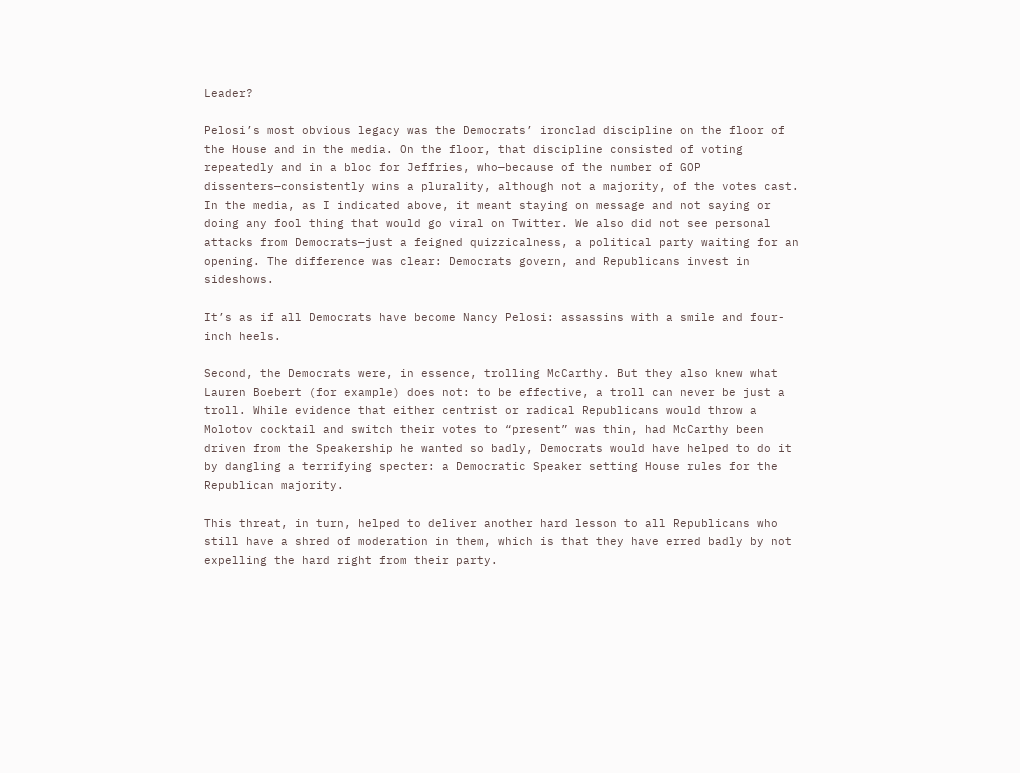Leader?

Pelosi’s most obvious legacy was the Democrats’ ironclad discipline on the floor of the House and in the media. On the floor, that discipline consisted of voting repeatedly and in a bloc for Jeffries, who—because of the number of GOP dissenters—consistently wins a plurality, although not a majority, of the votes cast. In the media, as I indicated above, it meant staying on message and not saying or doing any fool thing that would go viral on Twitter. We also did not see personal attacks from Democrats—just a feigned quizzicalness, a political party waiting for an opening. The difference was clear: Democrats govern, and Republicans invest in sideshows.

It’s as if all Democrats have become Nancy Pelosi: assassins with a smile and four-inch heels.

Second, the Democrats were, in essence, trolling McCarthy. But they also knew what Lauren Boebert (for example) does not: to be effective, a troll can never be just a troll. While evidence that either centrist or radical Republicans would throw a Molotov cocktail and switch their votes to “present” was thin, had McCarthy been driven from the Speakership he wanted so badly, Democrats would have helped to do it by dangling a terrifying specter: a Democratic Speaker setting House rules for the Republican majority.

This threat, in turn, helped to deliver another hard lesson to all Republicans who still have a shred of moderation in them, which is that they have erred badly by not expelling the hard right from their party.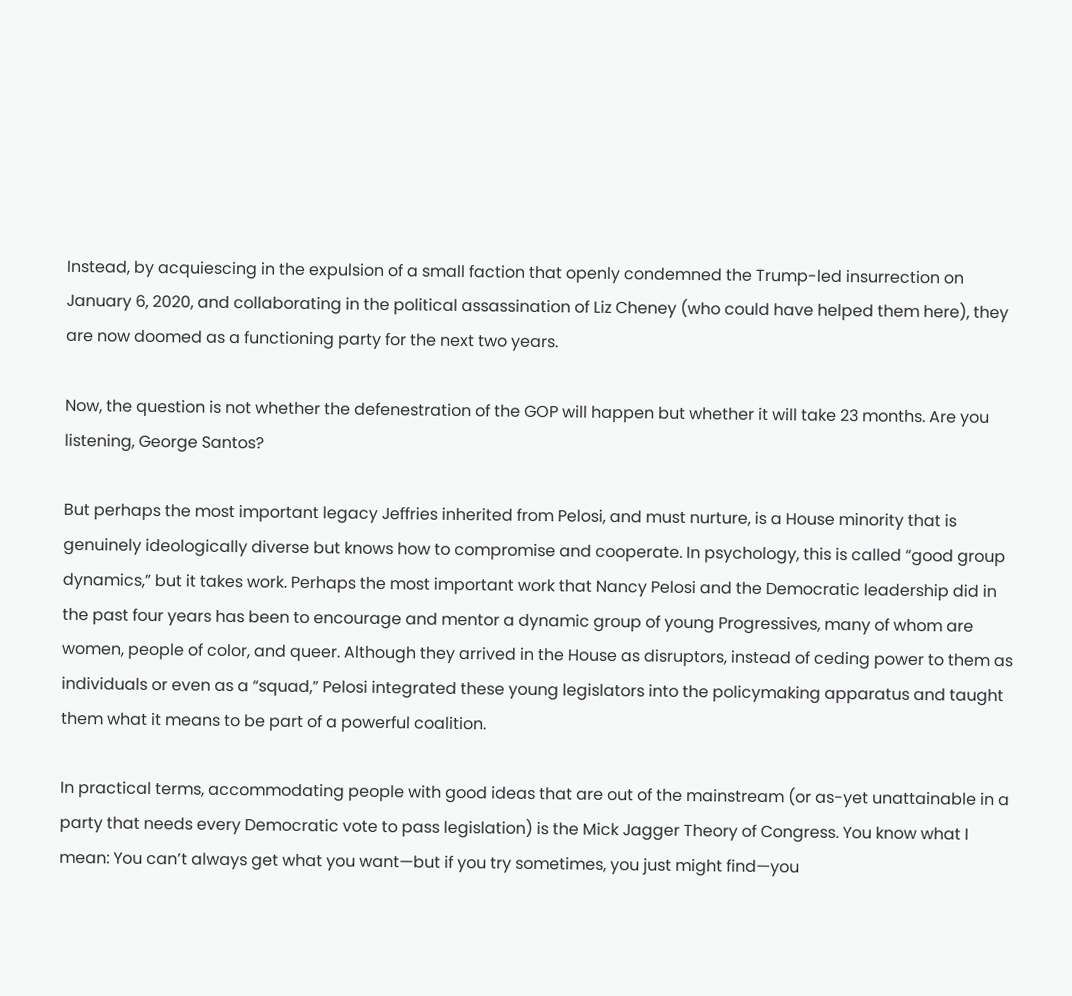Instead, by acquiescing in the expulsion of a small faction that openly condemned the Trump-led insurrection on January 6, 2020, and collaborating in the political assassination of Liz Cheney (who could have helped them here), they are now doomed as a functioning party for the next two years.

Now, the question is not whether the defenestration of the GOP will happen but whether it will take 23 months. Are you listening, George Santos?

But perhaps the most important legacy Jeffries inherited from Pelosi, and must nurture, is a House minority that is genuinely ideologically diverse but knows how to compromise and cooperate. In psychology, this is called “good group dynamics,” but it takes work. Perhaps the most important work that Nancy Pelosi and the Democratic leadership did in the past four years has been to encourage and mentor a dynamic group of young Progressives, many of whom are women, people of color, and queer. Although they arrived in the House as disruptors, instead of ceding power to them as individuals or even as a “squad,” Pelosi integrated these young legislators into the policymaking apparatus and taught them what it means to be part of a powerful coalition.

In practical terms, accommodating people with good ideas that are out of the mainstream (or as-yet unattainable in a party that needs every Democratic vote to pass legislation) is the Mick Jagger Theory of Congress. You know what I mean: You can’t always get what you want—but if you try sometimes, you just might find—you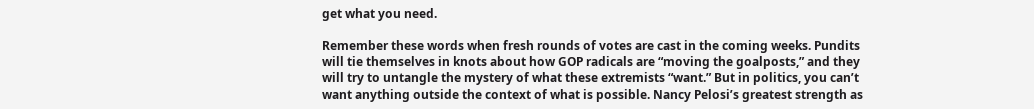get what you need.

Remember these words when fresh rounds of votes are cast in the coming weeks. Pundits will tie themselves in knots about how GOP radicals are “moving the goalposts,” and they will try to untangle the mystery of what these extremists “want.” But in politics, you can’t want anything outside the context of what is possible. Nancy Pelosi’s greatest strength as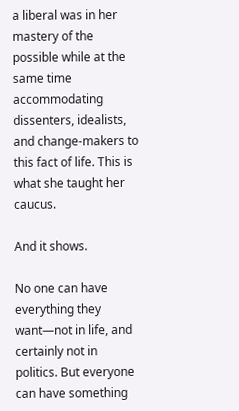a liberal was in her mastery of the possible while at the same time accommodating dissenters, idealists, and change-makers to this fact of life. This is what she taught her caucus.

And it shows.

No one can have everything they want—not in life, and certainly not in politics. But everyone can have something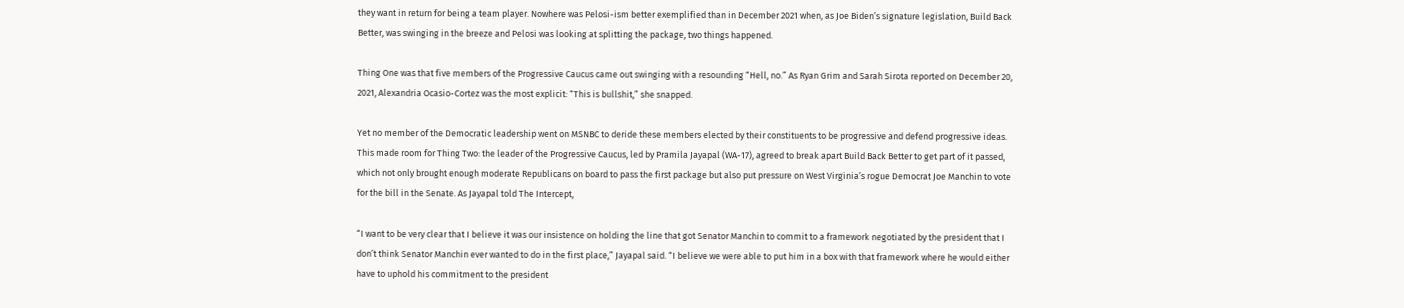they want in return for being a team player. Nowhere was Pelosi-ism better exemplified than in December 2021 when, as Joe Biden’s signature legislation, Build Back Better, was swinging in the breeze and Pelosi was looking at splitting the package, two things happened.

Thing One was that five members of the Progressive Caucus came out swinging with a resounding “Hell, no.” As Ryan Grim and Sarah Sirota reported on December 20, 2021, Alexandria Ocasio-Cortez was the most explicit: “This is bullshit,” she snapped.

Yet no member of the Democratic leadership went on MSNBC to deride these members elected by their constituents to be progressive and defend progressive ideas. This made room for Thing Two: the leader of the Progressive Caucus, led by Pramila Jayapal (WA-17), agreed to break apart Build Back Better to get part of it passed, which not only brought enough moderate Republicans on board to pass the first package but also put pressure on West Virginia’s rogue Democrat Joe Manchin to vote for the bill in the Senate. As Jayapal told The Intercept,

“I want to be very clear that I believe it was our insistence on holding the line that got Senator Manchin to commit to a framework negotiated by the president that I don’t think Senator Manchin ever wanted to do in the first place,” Jayapal said. “I believe we were able to put him in a box with that framework where he would either have to uphold his commitment to the president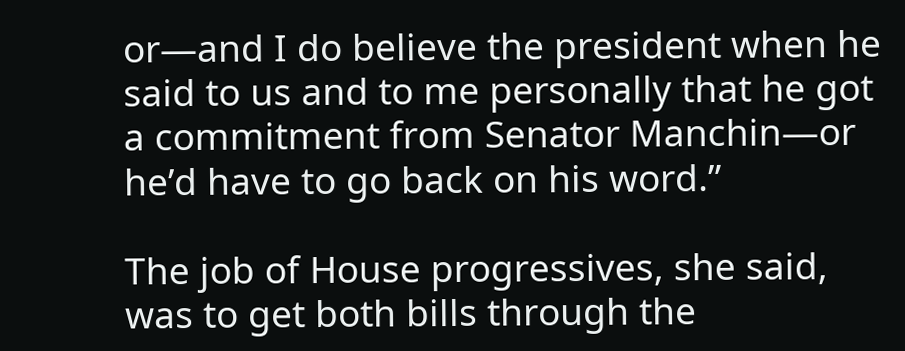or—and I do believe the president when he said to us and to me personally that he got a commitment from Senator Manchin—or he’d have to go back on his word.”

The job of House progressives, she said, was to get both bills through the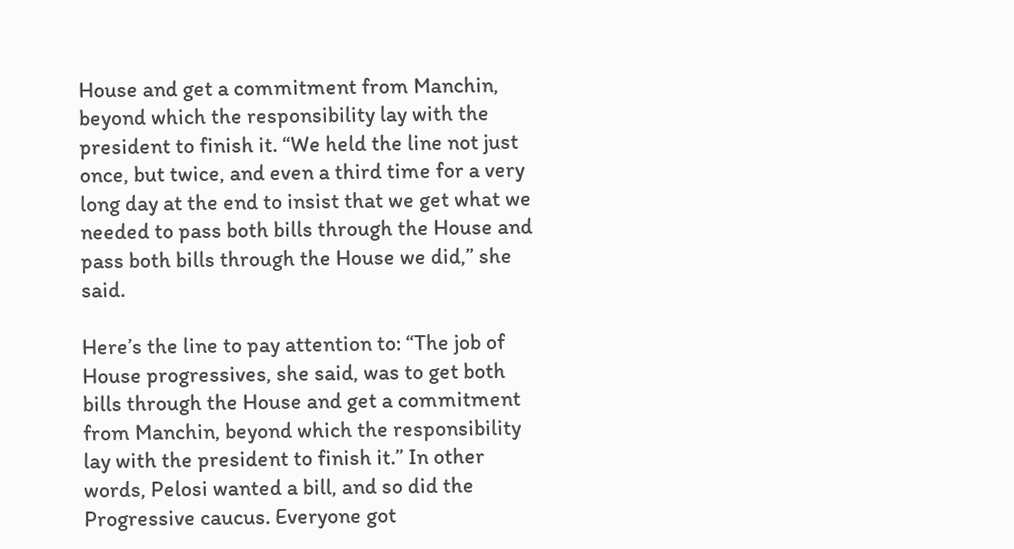House and get a commitment from Manchin, beyond which the responsibility lay with the president to finish it. “We held the line not just once, but twice, and even a third time for a very long day at the end to insist that we get what we needed to pass both bills through the House and pass both bills through the House we did,” she said.

Here’s the line to pay attention to: “The job of House progressives, she said, was to get both bills through the House and get a commitment from Manchin, beyond which the responsibility lay with the president to finish it.” In other words, Pelosi wanted a bill, and so did the Progressive caucus. Everyone got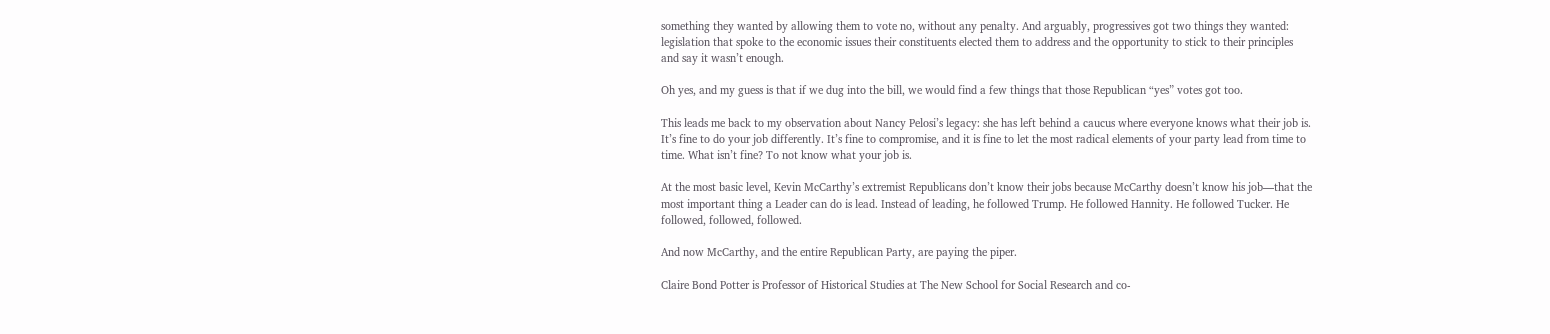something they wanted by allowing them to vote no, without any penalty. And arguably, progressives got two things they wanted: legislation that spoke to the economic issues their constituents elected them to address and the opportunity to stick to their principles and say it wasn’t enough.

Oh yes, and my guess is that if we dug into the bill, we would find a few things that those Republican “yes” votes got too.

This leads me back to my observation about Nancy Pelosi’s legacy: she has left behind a caucus where everyone knows what their job is. It’s fine to do your job differently. It’s fine to compromise, and it is fine to let the most radical elements of your party lead from time to time. What isn’t fine? To not know what your job is.

At the most basic level, Kevin McCarthy’s extremist Republicans don’t know their jobs because McCarthy doesn’t know his job—that the most important thing a Leader can do is lead. Instead of leading, he followed Trump. He followed Hannity. He followed Tucker. He followed, followed, followed.

And now McCarthy, and the entire Republican Party, are paying the piper.

Claire Bond Potter is Professor of Historical Studies at The New School for Social Research and co-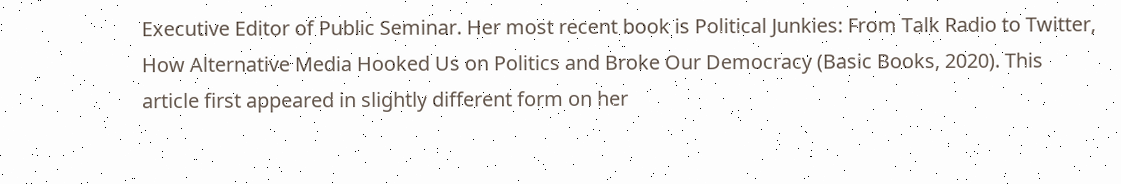Executive Editor of Public Seminar. Her most recent book is Political Junkies: From Talk Radio to Twitter, How Alternative Media Hooked Us on Politics and Broke Our Democracy (Basic Books, 2020). This article first appeared in slightly different form on her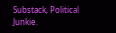Substack, Political Junkie.